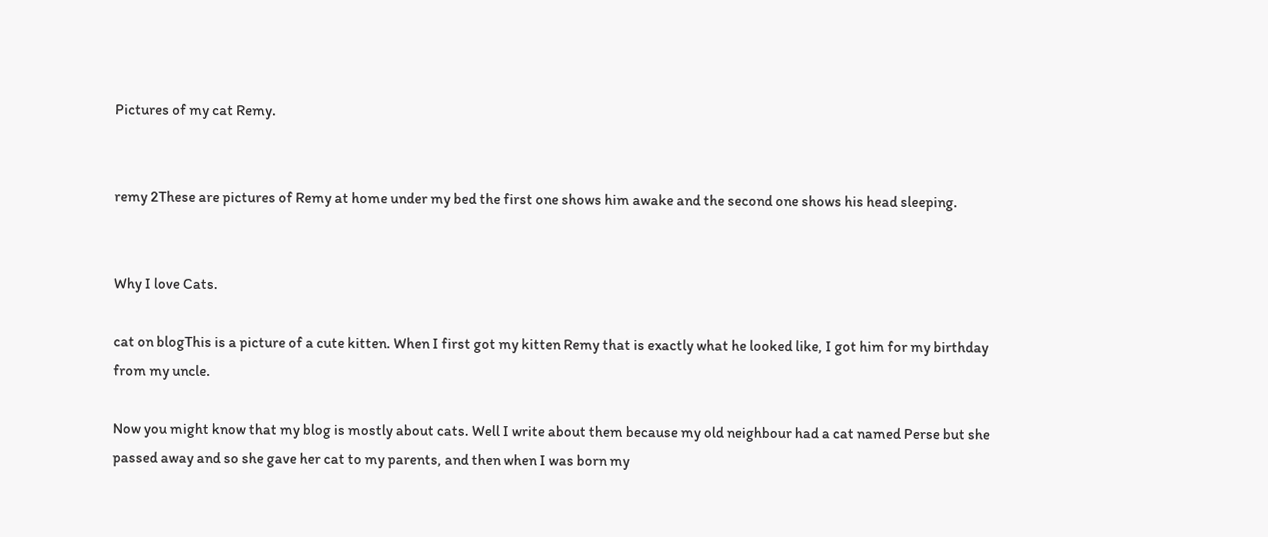Pictures of my cat Remy.


remy 2These are pictures of Remy at home under my bed the first one shows him awake and the second one shows his head sleeping.


Why I love Cats.

cat on blogThis is a picture of a cute kitten. When I first got my kitten Remy that is exactly what he looked like, I got him for my birthday from my uncle.

Now you might know that my blog is mostly about cats. Well I write about them because my old neighbour had a cat named Perse but she passed away and so she gave her cat to my parents, and then when I was born my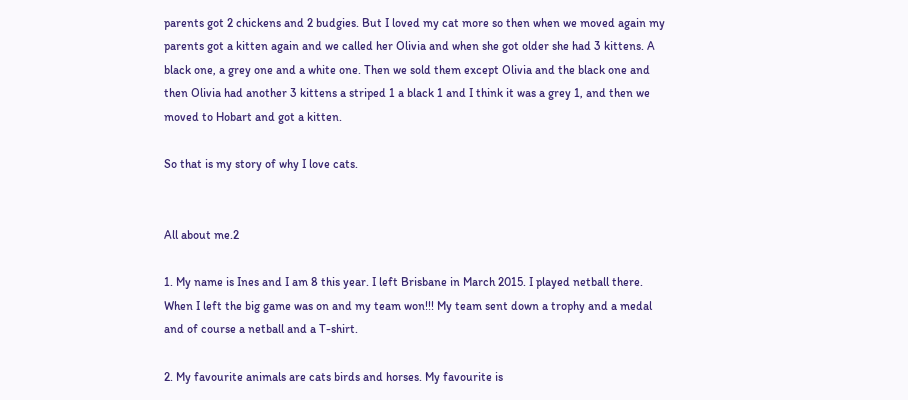parents got 2 chickens and 2 budgies. But I loved my cat more so then when we moved again my parents got a kitten again and we called her Olivia and when she got older she had 3 kittens. A black one, a grey one and a white one. Then we sold them except Olivia and the black one and then Olivia had another 3 kittens a striped 1 a black 1 and I think it was a grey 1, and then we moved to Hobart and got a kitten.

So that is my story of why I love cats.


All about me.2

1. My name is Ines and I am 8 this year. I left Brisbane in March 2015. I played netball there.  When I left the big game was on and my team won!!! My team sent down a trophy and a medal and of course a netball and a T-shirt.

2. My favourite animals are cats birds and horses. My favourite is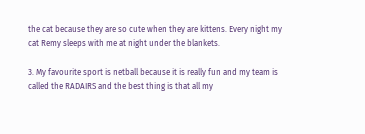the cat because they are so cute when they are kittens. Every night my cat Remy sleeps with me at night under the blankets.

3. My favourite sport is netball because it is really fun and my team is called the RADAIRS and the best thing is that all my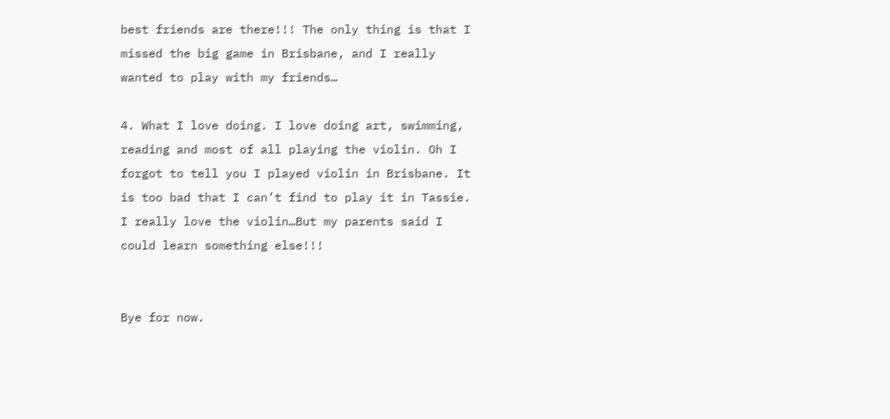best friends are there!!! The only thing is that I missed the big game in Brisbane, and I really wanted to play with my friends…

4. What I love doing. I love doing art, swimming, reading and most of all playing the violin. Oh I forgot to tell you I played violin in Brisbane. It is too bad that I can’t find to play it in Tassie. I really love the violin…But my parents said I could learn something else!!!


Bye for now.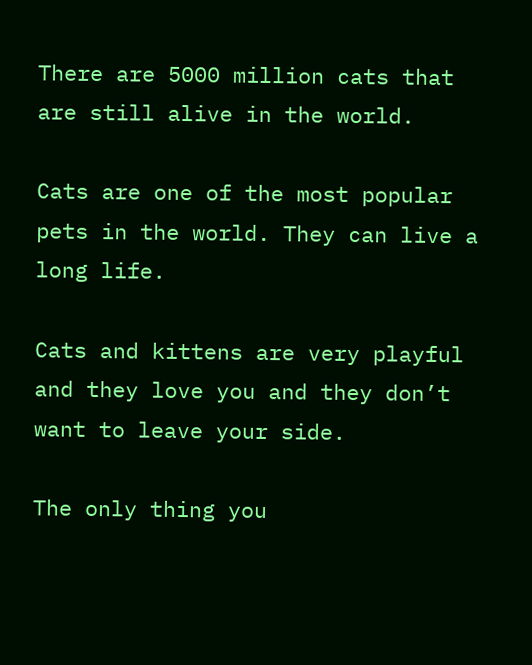There are 5000 million cats that are still alive in the world.

Cats are one of the most popular pets in the world. They can live a long life.

Cats and kittens are very playful and they love you and they don’t want to leave your side.

The only thing you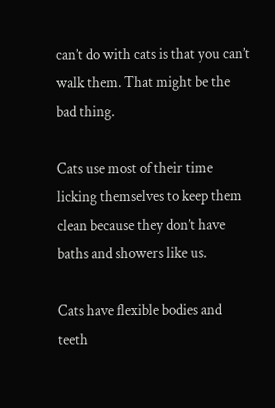can’t do with cats is that you can’t walk them. That might be the bad thing.

Cats use most of their time licking themselves to keep them clean because they don’t have baths and showers like us.

Cats have flexible bodies and teeth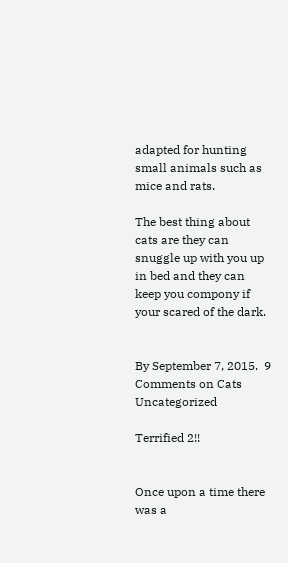adapted for hunting small animals such as mice and rats.

The best thing about cats are they can snuggle up with you up in bed and they can keep you compony if your scared of the dark.


By September 7, 2015.  9 Comments on Cats  Uncategorized

Terrified 2!!


Once upon a time there was a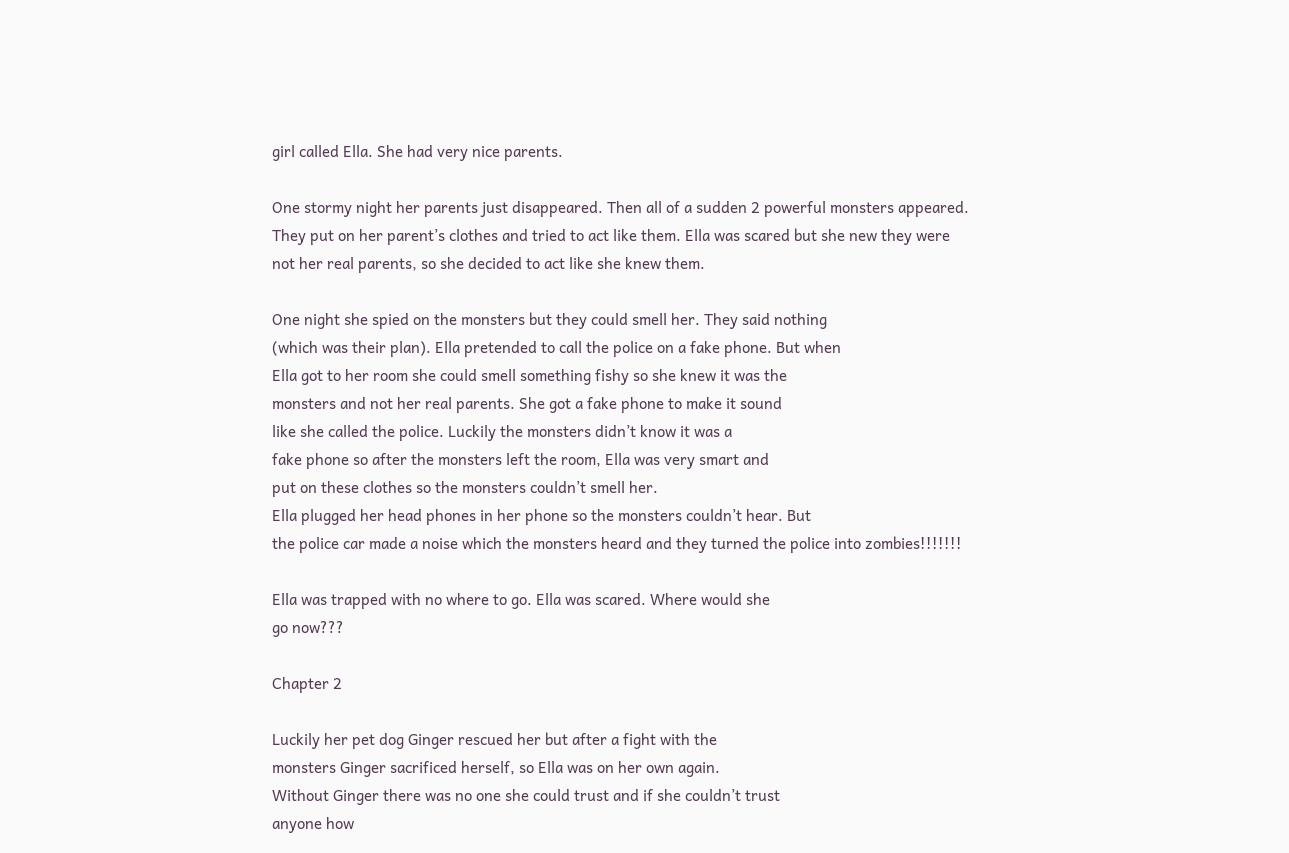girl called Ella. She had very nice parents.

One stormy night her parents just disappeared. Then all of a sudden 2 powerful monsters appeared. They put on her parent’s clothes and tried to act like them. Ella was scared but she new they were not her real parents, so she decided to act like she knew them.

One night she spied on the monsters but they could smell her. They said nothing
(which was their plan). Ella pretended to call the police on a fake phone. But when
Ella got to her room she could smell something fishy so she knew it was the
monsters and not her real parents. She got a fake phone to make it sound
like she called the police. Luckily the monsters didn’t know it was a
fake phone so after the monsters left the room, Ella was very smart and
put on these clothes so the monsters couldn’t smell her.
Ella plugged her head phones in her phone so the monsters couldn’t hear. But
the police car made a noise which the monsters heard and they turned the police into zombies!!!!!!!

Ella was trapped with no where to go. Ella was scared. Where would she
go now???

Chapter 2

Luckily her pet dog Ginger rescued her but after a fight with the
monsters Ginger sacrificed herself, so Ella was on her own again.
Without Ginger there was no one she could trust and if she couldn’t trust
anyone how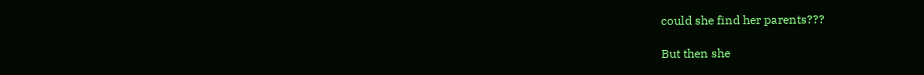could she find her parents???

But then she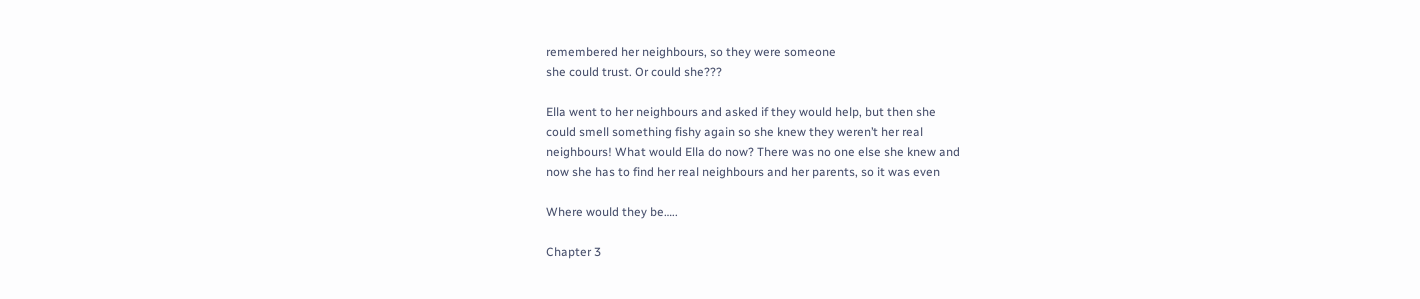remembered her neighbours, so they were someone
she could trust. Or could she???

Ella went to her neighbours and asked if they would help, but then she
could smell something fishy again so she knew they weren’t her real
neighbours! What would Ella do now? There was no one else she knew and
now she has to find her real neighbours and her parents, so it was even

Where would they be…..

Chapter 3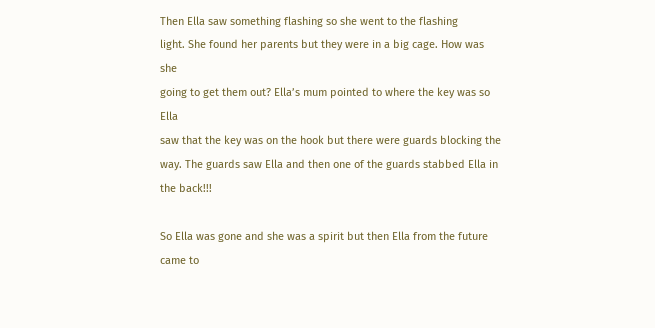Then Ella saw something flashing so she went to the flashing
light. She found her parents but they were in a big cage. How was she
going to get them out? Ella’s mum pointed to where the key was so Ella
saw that the key was on the hook but there were guards blocking the
way. The guards saw Ella and then one of the guards stabbed Ella in
the back!!!

So Ella was gone and she was a spirit but then Ella from the future
came to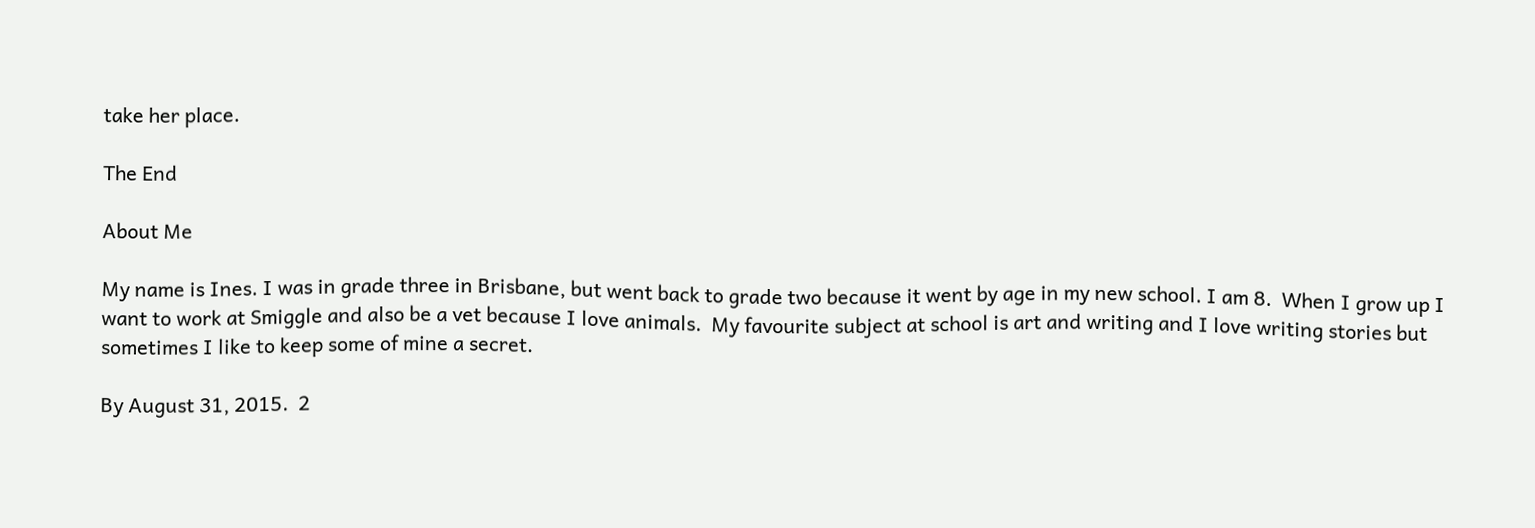take her place.

The End

About Me

My name is Ines. I was in grade three in Brisbane, but went back to grade two because it went by age in my new school. I am 8.  When I grow up I want to work at Smiggle and also be a vet because I love animals.  My favourite subject at school is art and writing and I love writing stories but sometimes I like to keep some of mine a secret.

By August 31, 2015.  2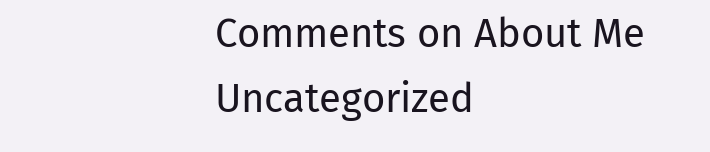Comments on About Me  Uncategorized